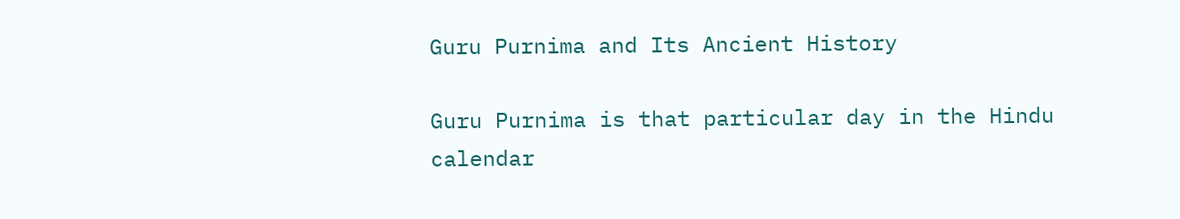Guru Purnima and Its Ancient History

Guru Purnima is that particular day in the Hindu calendar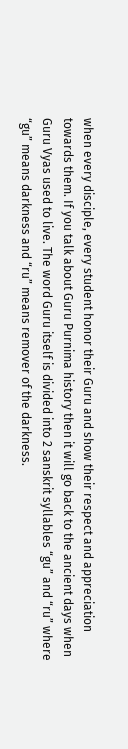when every disciple, every student honor their Guru and show their respect and appreciation towards them. If you talk about Guru Purnima history then it will go back to the ancient days when Guru Vyas used to live. The word Guru itself is divided into 2 sanskrit syllables “gu” and “ru” where “gu” means darkness and “ru” means remover of the darkness.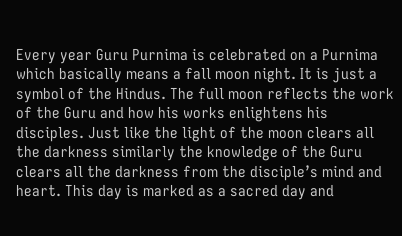Every year Guru Purnima is celebrated on a Purnima which basically means a fall moon night. It is just a symbol of the Hindus. The full moon reflects the work of the Guru and how his works enlightens his disciples. Just like the light of the moon clears all the darkness similarly the knowledge of the Guru clears all the darkness from the disciple’s mind and heart. This day is marked as a sacred day and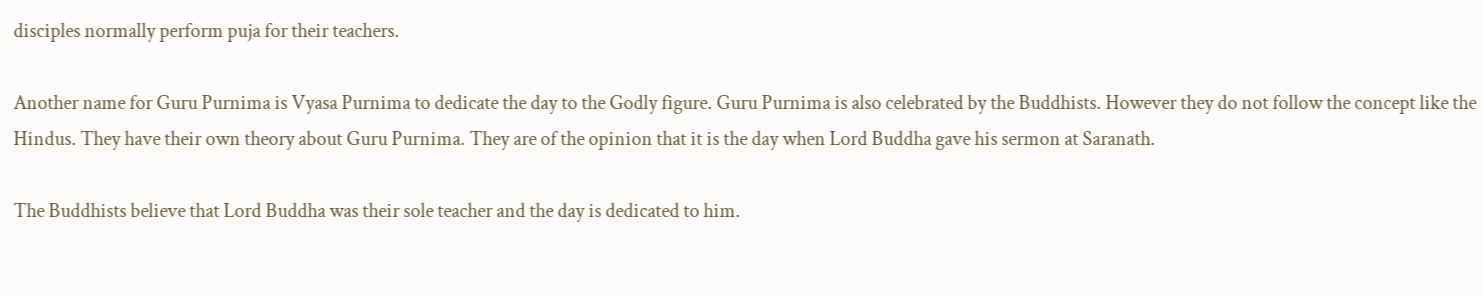disciples normally perform puja for their teachers.

Another name for Guru Purnima is Vyasa Purnima to dedicate the day to the Godly figure. Guru Purnima is also celebrated by the Buddhists. However they do not follow the concept like the Hindus. They have their own theory about Guru Purnima. They are of the opinion that it is the day when Lord Buddha gave his sermon at Saranath.

The Buddhists believe that Lord Buddha was their sole teacher and the day is dedicated to him.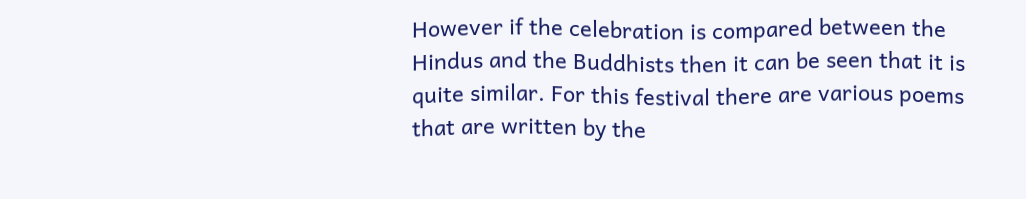However if the celebration is compared between the Hindus and the Buddhists then it can be seen that it is quite similar. For this festival there are various poems that are written by the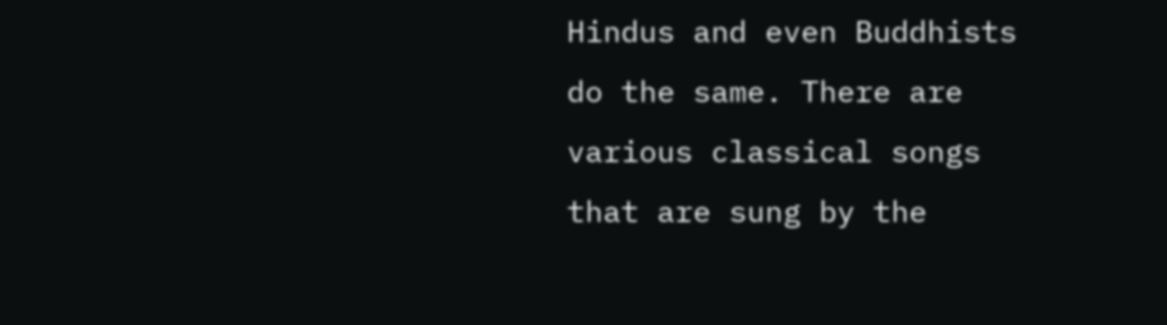Hindus and even Buddhists do the same. There are various classical songs that are sung by the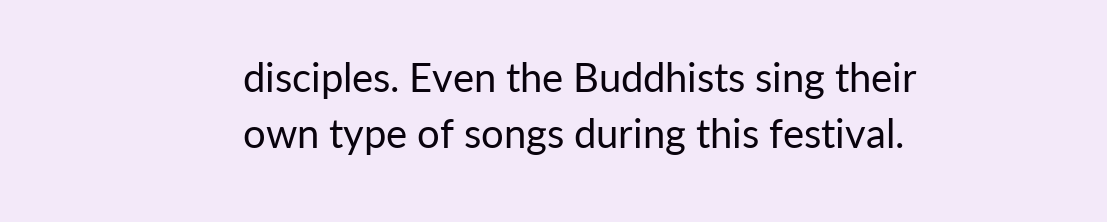disciples. Even the Buddhists sing their own type of songs during this festival.